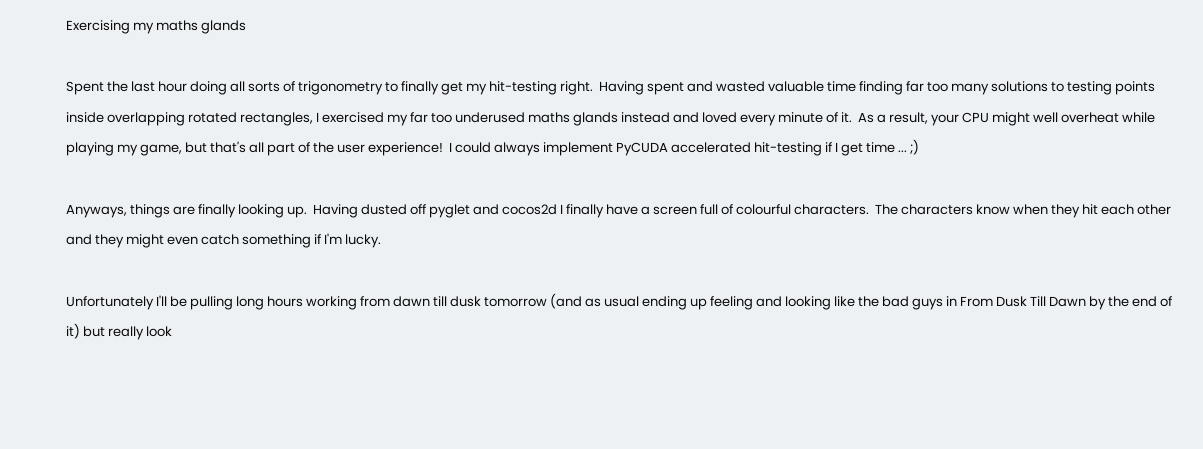Exercising my maths glands

Spent the last hour doing all sorts of trigonometry to finally get my hit-testing right.  Having spent and wasted valuable time finding far too many solutions to testing points inside overlapping rotated rectangles, I exercised my far too underused maths glands instead and loved every minute of it.  As a result, your CPU might well overheat while playing my game, but that's all part of the user experience!  I could always implement PyCUDA accelerated hit-testing if I get time ... ;)

Anyways, things are finally looking up.  Having dusted off pyglet and cocos2d I finally have a screen full of colourful characters.  The characters know when they hit each other and they might even catch something if I'm lucky.

Unfortunately I'll be pulling long hours working from dawn till dusk tomorrow (and as usual ending up feeling and looking like the bad guys in From Dusk Till Dawn by the end of it) but really look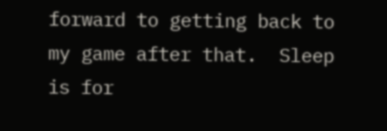forward to getting back to my game after that.  Sleep is for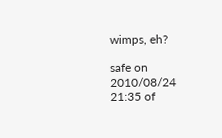wimps, eh?

safe on 2010/08/24 21:35 of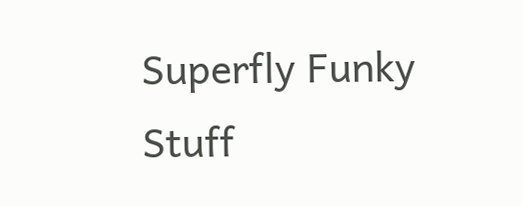Superfly Funky Stuff